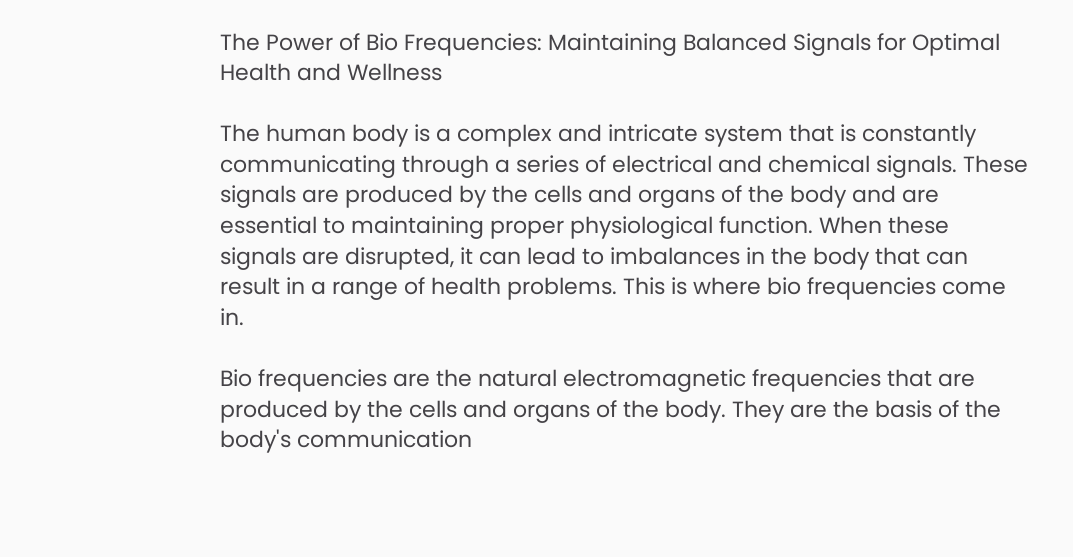The Power of Bio Frequencies: Maintaining Balanced Signals for Optimal Health and Wellness

The human body is a complex and intricate system that is constantly communicating through a series of electrical and chemical signals. These signals are produced by the cells and organs of the body and are essential to maintaining proper physiological function. When these signals are disrupted, it can lead to imbalances in the body that can result in a range of health problems. This is where bio frequencies come in.

Bio frequencies are the natural electromagnetic frequencies that are produced by the cells and organs of the body. They are the basis of the body's communication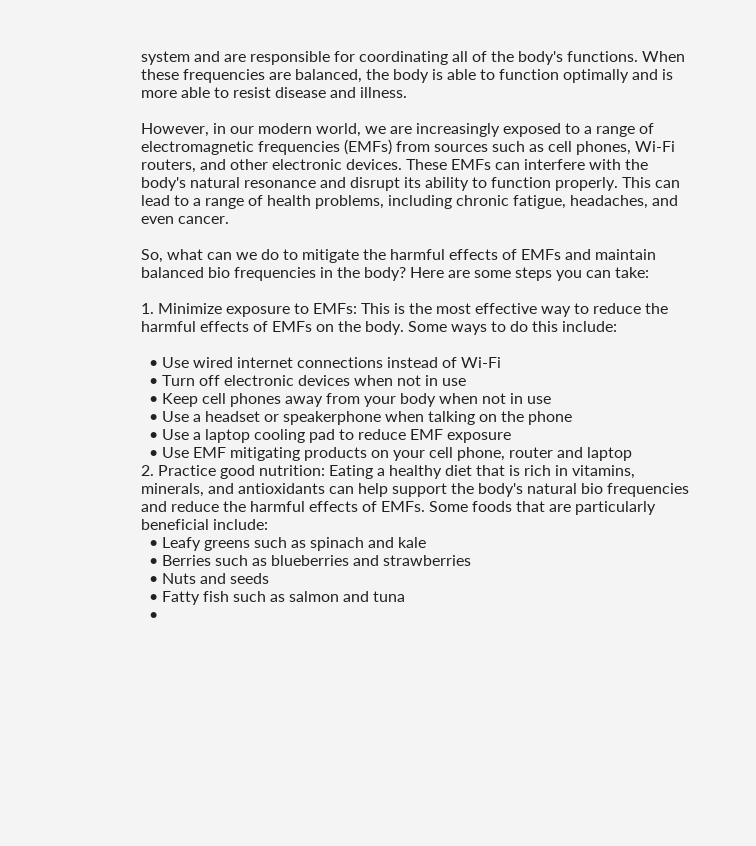system and are responsible for coordinating all of the body's functions. When these frequencies are balanced, the body is able to function optimally and is more able to resist disease and illness.

However, in our modern world, we are increasingly exposed to a range of electromagnetic frequencies (EMFs) from sources such as cell phones, Wi-Fi routers, and other electronic devices. These EMFs can interfere with the body's natural resonance and disrupt its ability to function properly. This can lead to a range of health problems, including chronic fatigue, headaches, and even cancer.

So, what can we do to mitigate the harmful effects of EMFs and maintain balanced bio frequencies in the body? Here are some steps you can take:

1. Minimize exposure to EMFs: This is the most effective way to reduce the harmful effects of EMFs on the body. Some ways to do this include:

  • Use wired internet connections instead of Wi-Fi
  • Turn off electronic devices when not in use
  • Keep cell phones away from your body when not in use
  • Use a headset or speakerphone when talking on the phone
  • Use a laptop cooling pad to reduce EMF exposure
  • Use EMF mitigating products on your cell phone, router and laptop
2. Practice good nutrition: Eating a healthy diet that is rich in vitamins, minerals, and antioxidants can help support the body's natural bio frequencies and reduce the harmful effects of EMFs. Some foods that are particularly beneficial include:
  • Leafy greens such as spinach and kale
  • Berries such as blueberries and strawberries
  • Nuts and seeds
  • Fatty fish such as salmon and tuna
  •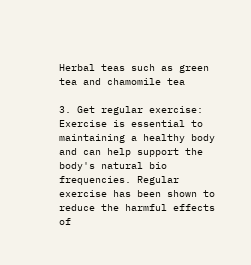Herbal teas such as green tea and chamomile tea

3. Get regular exercise: Exercise is essential to maintaining a healthy body and can help support the body's natural bio frequencies. Regular exercise has been shown to reduce the harmful effects of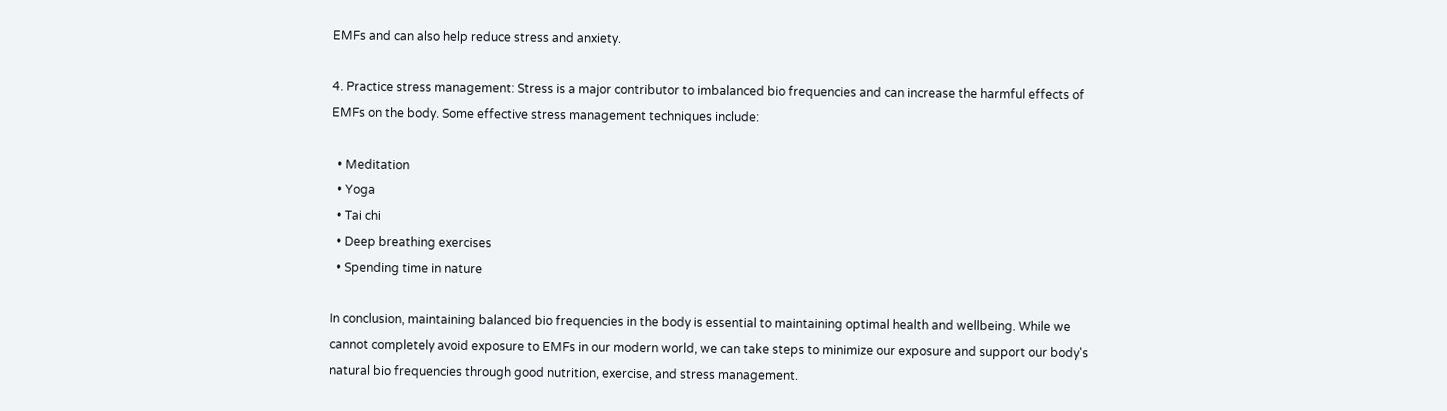EMFs and can also help reduce stress and anxiety.

4. Practice stress management: Stress is a major contributor to imbalanced bio frequencies and can increase the harmful effects of EMFs on the body. Some effective stress management techniques include:

  • Meditation
  • Yoga
  • Tai chi
  • Deep breathing exercises
  • Spending time in nature

In conclusion, maintaining balanced bio frequencies in the body is essential to maintaining optimal health and wellbeing. While we cannot completely avoid exposure to EMFs in our modern world, we can take steps to minimize our exposure and support our body's natural bio frequencies through good nutrition, exercise, and stress management.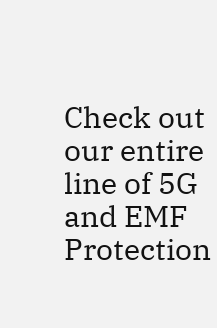Check out our entire line of 5G and EMF Protection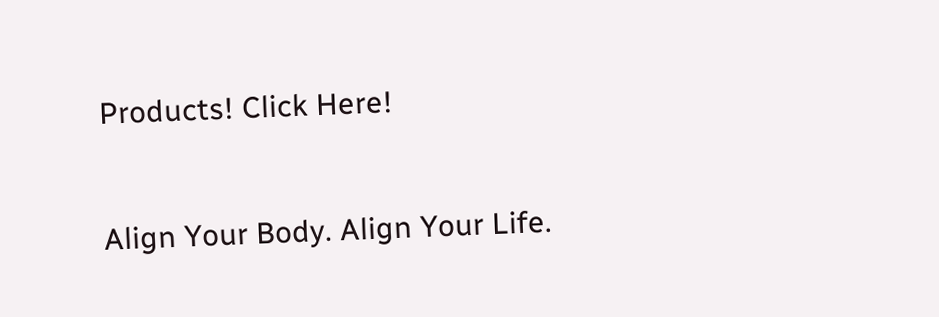Products! Click Here!


Align Your Body. Align Your Life.